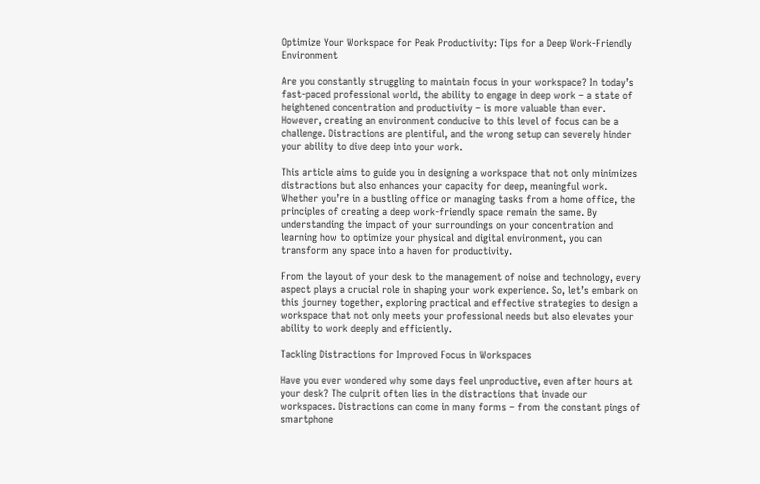Optimize Your Workspace for Peak Productivity: Tips for a Deep Work-Friendly Environment

Are you constantly struggling to maintain focus in your workspace? In today’s fast-paced professional world, the ability to engage in deep work – a state of heightened concentration and productivity – is more valuable than ever. However, creating an environment conducive to this level of focus can be a challenge. Distractions are plentiful, and the wrong setup can severely hinder your ability to dive deep into your work.

This article aims to guide you in designing a workspace that not only minimizes distractions but also enhances your capacity for deep, meaningful work. Whether you’re in a bustling office or managing tasks from a home office, the principles of creating a deep work-friendly space remain the same. By understanding the impact of your surroundings on your concentration and learning how to optimize your physical and digital environment, you can transform any space into a haven for productivity.

From the layout of your desk to the management of noise and technology, every aspect plays a crucial role in shaping your work experience. So, let’s embark on this journey together, exploring practical and effective strategies to design a workspace that not only meets your professional needs but also elevates your ability to work deeply and efficiently.

Tackling Distractions for Improved Focus in Workspaces

Have you ever wondered why some days feel unproductive, even after hours at your desk? The culprit often lies in the distractions that invade our workspaces. Distractions can come in many forms – from the constant pings of smartphone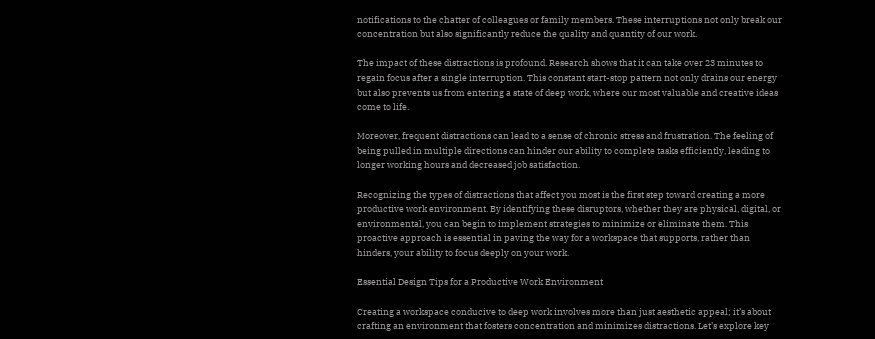notifications to the chatter of colleagues or family members. These interruptions not only break our concentration but also significantly reduce the quality and quantity of our work.

The impact of these distractions is profound. Research shows that it can take over 23 minutes to regain focus after a single interruption. This constant start-stop pattern not only drains our energy but also prevents us from entering a state of deep work, where our most valuable and creative ideas come to life.

Moreover, frequent distractions can lead to a sense of chronic stress and frustration. The feeling of being pulled in multiple directions can hinder our ability to complete tasks efficiently, leading to longer working hours and decreased job satisfaction.

Recognizing the types of distractions that affect you most is the first step toward creating a more productive work environment. By identifying these disruptors, whether they are physical, digital, or environmental, you can begin to implement strategies to minimize or eliminate them. This proactive approach is essential in paving the way for a workspace that supports, rather than hinders, your ability to focus deeply on your work.

Essential Design Tips for a Productive Work Environment

Creating a workspace conducive to deep work involves more than just aesthetic appeal; it’s about crafting an environment that fosters concentration and minimizes distractions. Let’s explore key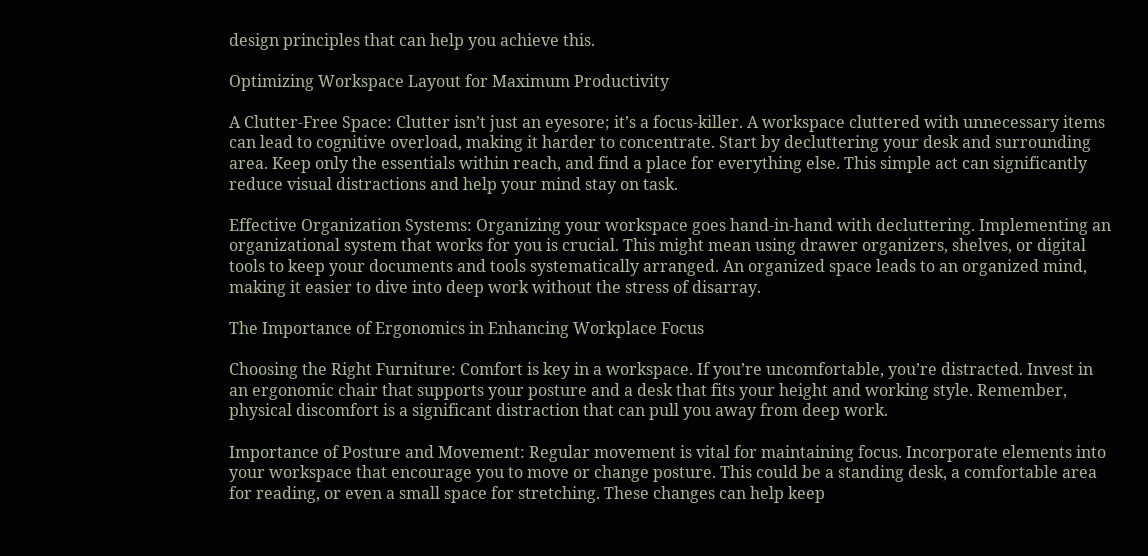design principles that can help you achieve this.

Optimizing Workspace Layout for Maximum Productivity

A Clutter-Free Space: Clutter isn’t just an eyesore; it’s a focus-killer. A workspace cluttered with unnecessary items can lead to cognitive overload, making it harder to concentrate. Start by decluttering your desk and surrounding area. Keep only the essentials within reach, and find a place for everything else. This simple act can significantly reduce visual distractions and help your mind stay on task.

Effective Organization Systems: Organizing your workspace goes hand-in-hand with decluttering. Implementing an organizational system that works for you is crucial. This might mean using drawer organizers, shelves, or digital tools to keep your documents and tools systematically arranged. An organized space leads to an organized mind, making it easier to dive into deep work without the stress of disarray.

The Importance of Ergonomics in Enhancing Workplace Focus

Choosing the Right Furniture: Comfort is key in a workspace. If you’re uncomfortable, you’re distracted. Invest in an ergonomic chair that supports your posture and a desk that fits your height and working style. Remember, physical discomfort is a significant distraction that can pull you away from deep work.

Importance of Posture and Movement: Regular movement is vital for maintaining focus. Incorporate elements into your workspace that encourage you to move or change posture. This could be a standing desk, a comfortable area for reading, or even a small space for stretching. These changes can help keep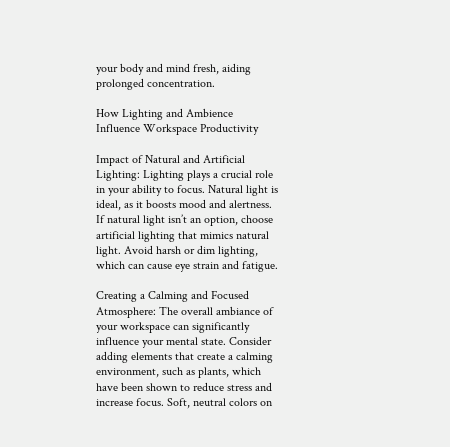your body and mind fresh, aiding prolonged concentration.

How Lighting and Ambience Influence Workspace Productivity

Impact of Natural and Artificial Lighting: Lighting plays a crucial role in your ability to focus. Natural light is ideal, as it boosts mood and alertness. If natural light isn’t an option, choose artificial lighting that mimics natural light. Avoid harsh or dim lighting, which can cause eye strain and fatigue.

Creating a Calming and Focused Atmosphere: The overall ambiance of your workspace can significantly influence your mental state. Consider adding elements that create a calming environment, such as plants, which have been shown to reduce stress and increase focus. Soft, neutral colors on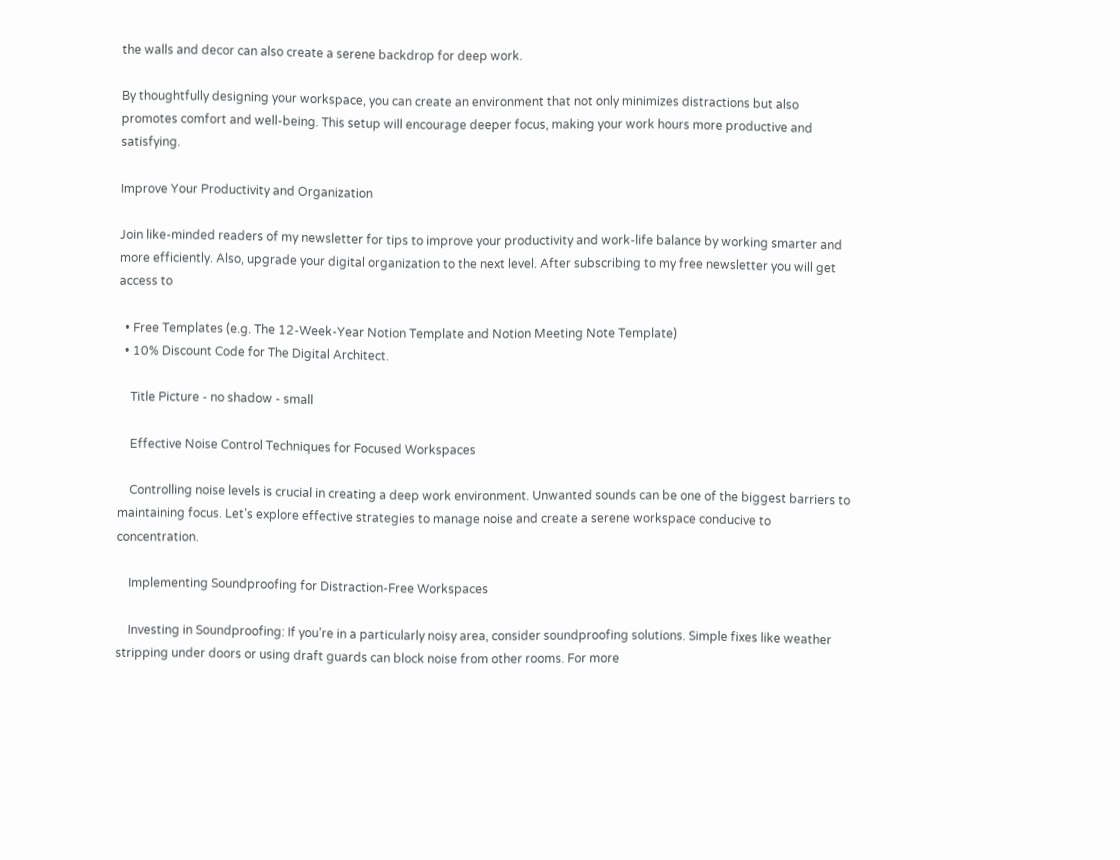the walls and decor can also create a serene backdrop for deep work.

By thoughtfully designing your workspace, you can create an environment that not only minimizes distractions but also promotes comfort and well-being. This setup will encourage deeper focus, making your work hours more productive and satisfying.

Improve Your Productivity and Organization

Join like-minded readers of my newsletter for tips to improve your productivity and work-life balance by working smarter and more efficiently. Also, upgrade your digital organization to the next level. After subscribing to my free newsletter you will get access to

  • Free Templates (e.g. The 12-Week-Year Notion Template and Notion Meeting Note Template)
  • 10% Discount Code for The Digital Architect.

    Title Picture - no shadow - small

    Effective Noise Control Techniques for Focused Workspaces

    Controlling noise levels is crucial in creating a deep work environment. Unwanted sounds can be one of the biggest barriers to maintaining focus. Let’s explore effective strategies to manage noise and create a serene workspace conducive to concentration.

    Implementing Soundproofing for Distraction-Free Workspaces

    Investing in Soundproofing: If you’re in a particularly noisy area, consider soundproofing solutions. Simple fixes like weather stripping under doors or using draft guards can block noise from other rooms. For more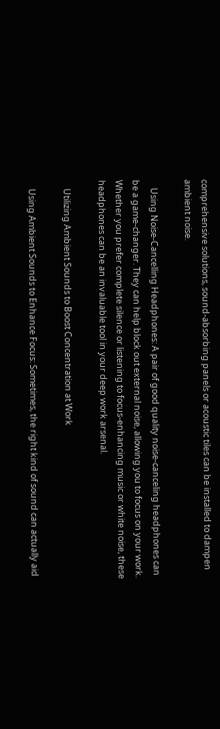comprehensive solutions, sound-absorbing panels or acoustic tiles can be installed to dampen ambient noise.

    Using Noise-Cancelling Headphones: A pair of good quality noise-canceling headphones can be a game-changer. They can help block out external noise, allowing you to focus on your work. Whether you prefer complete silence or listening to focus-enhancing music or white noise, these headphones can be an invaluable tool in your deep work arsenal.

    Utilizing Ambient Sounds to Boost Concentration at Work

    Using Ambient Sounds to Enhance Focus: Sometimes, the right kind of sound can actually aid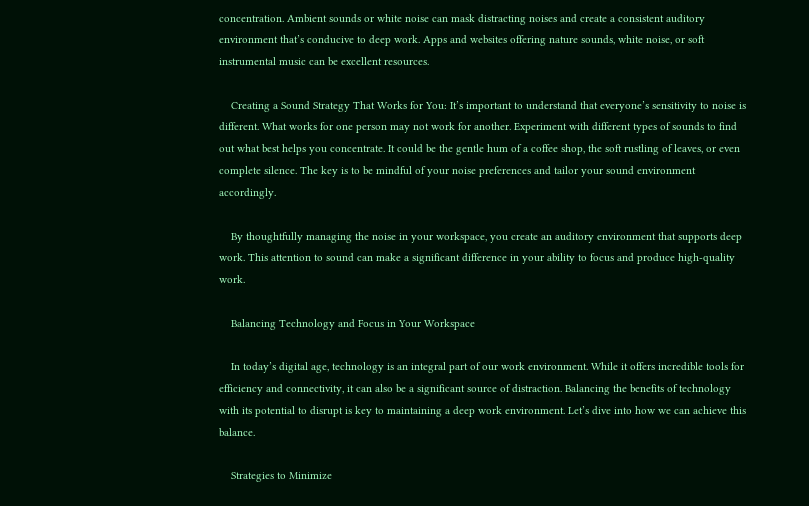concentration. Ambient sounds or white noise can mask distracting noises and create a consistent auditory environment that’s conducive to deep work. Apps and websites offering nature sounds, white noise, or soft instrumental music can be excellent resources.

    Creating a Sound Strategy That Works for You: It’s important to understand that everyone’s sensitivity to noise is different. What works for one person may not work for another. Experiment with different types of sounds to find out what best helps you concentrate. It could be the gentle hum of a coffee shop, the soft rustling of leaves, or even complete silence. The key is to be mindful of your noise preferences and tailor your sound environment accordingly.

    By thoughtfully managing the noise in your workspace, you create an auditory environment that supports deep work. This attention to sound can make a significant difference in your ability to focus and produce high-quality work.

    Balancing Technology and Focus in Your Workspace

    In today’s digital age, technology is an integral part of our work environment. While it offers incredible tools for efficiency and connectivity, it can also be a significant source of distraction. Balancing the benefits of technology with its potential to disrupt is key to maintaining a deep work environment. Let’s dive into how we can achieve this balance.

    Strategies to Minimize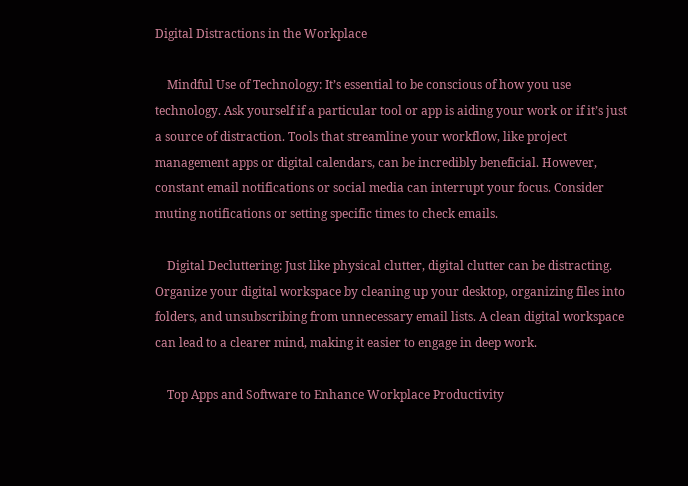Digital Distractions in the Workplace

    Mindful Use of Technology: It’s essential to be conscious of how you use technology. Ask yourself if a particular tool or app is aiding your work or if it’s just a source of distraction. Tools that streamline your workflow, like project management apps or digital calendars, can be incredibly beneficial. However, constant email notifications or social media can interrupt your focus. Consider muting notifications or setting specific times to check emails.

    Digital Decluttering: Just like physical clutter, digital clutter can be distracting. Organize your digital workspace by cleaning up your desktop, organizing files into folders, and unsubscribing from unnecessary email lists. A clean digital workspace can lead to a clearer mind, making it easier to engage in deep work.

    Top Apps and Software to Enhance Workplace Productivity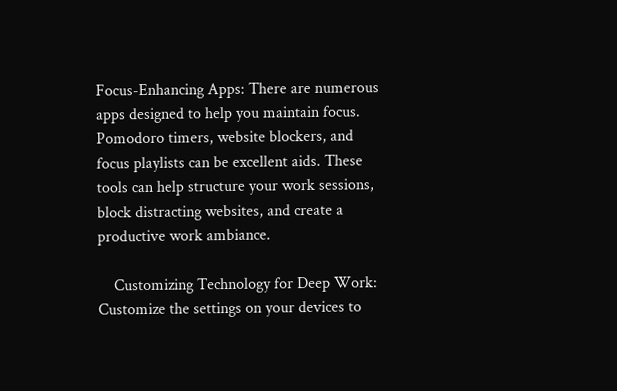Focus-Enhancing Apps: There are numerous apps designed to help you maintain focus. Pomodoro timers, website blockers, and focus playlists can be excellent aids. These tools can help structure your work sessions, block distracting websites, and create a productive work ambiance.

    Customizing Technology for Deep Work: Customize the settings on your devices to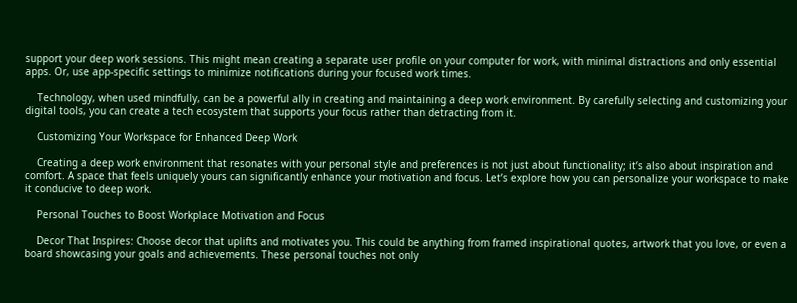support your deep work sessions. This might mean creating a separate user profile on your computer for work, with minimal distractions and only essential apps. Or, use app-specific settings to minimize notifications during your focused work times.

    Technology, when used mindfully, can be a powerful ally in creating and maintaining a deep work environment. By carefully selecting and customizing your digital tools, you can create a tech ecosystem that supports your focus rather than detracting from it.

    Customizing Your Workspace for Enhanced Deep Work

    Creating a deep work environment that resonates with your personal style and preferences is not just about functionality; it’s also about inspiration and comfort. A space that feels uniquely yours can significantly enhance your motivation and focus. Let’s explore how you can personalize your workspace to make it conducive to deep work.

    Personal Touches to Boost Workplace Motivation and Focus

    Decor That Inspires: Choose decor that uplifts and motivates you. This could be anything from framed inspirational quotes, artwork that you love, or even a board showcasing your goals and achievements. These personal touches not only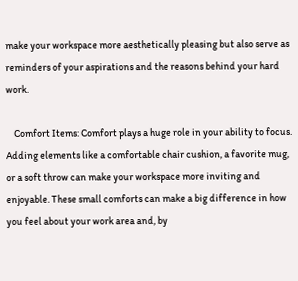make your workspace more aesthetically pleasing but also serve as reminders of your aspirations and the reasons behind your hard work.

    Comfort Items: Comfort plays a huge role in your ability to focus. Adding elements like a comfortable chair cushion, a favorite mug, or a soft throw can make your workspace more inviting and enjoyable. These small comforts can make a big difference in how you feel about your work area and, by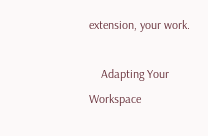extension, your work.

    Adapting Your Workspace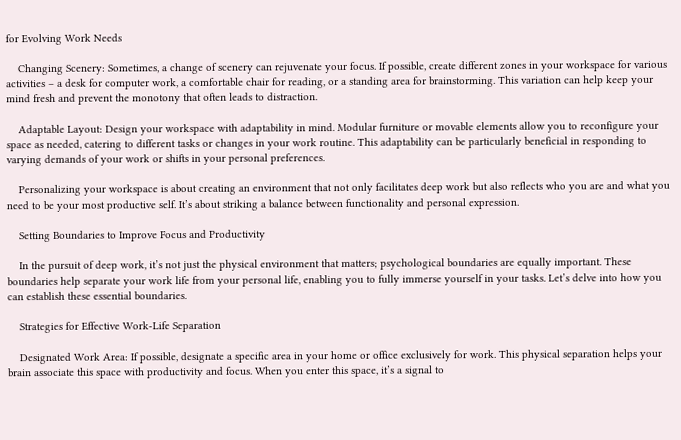for Evolving Work Needs

    Changing Scenery: Sometimes, a change of scenery can rejuvenate your focus. If possible, create different zones in your workspace for various activities – a desk for computer work, a comfortable chair for reading, or a standing area for brainstorming. This variation can help keep your mind fresh and prevent the monotony that often leads to distraction.

    Adaptable Layout: Design your workspace with adaptability in mind. Modular furniture or movable elements allow you to reconfigure your space as needed, catering to different tasks or changes in your work routine. This adaptability can be particularly beneficial in responding to varying demands of your work or shifts in your personal preferences.

    Personalizing your workspace is about creating an environment that not only facilitates deep work but also reflects who you are and what you need to be your most productive self. It’s about striking a balance between functionality and personal expression.

    Setting Boundaries to Improve Focus and Productivity

    In the pursuit of deep work, it’s not just the physical environment that matters; psychological boundaries are equally important. These boundaries help separate your work life from your personal life, enabling you to fully immerse yourself in your tasks. Let’s delve into how you can establish these essential boundaries.

    Strategies for Effective Work-Life Separation

    Designated Work Area: If possible, designate a specific area in your home or office exclusively for work. This physical separation helps your brain associate this space with productivity and focus. When you enter this space, it’s a signal to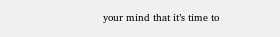your mind that it’s time to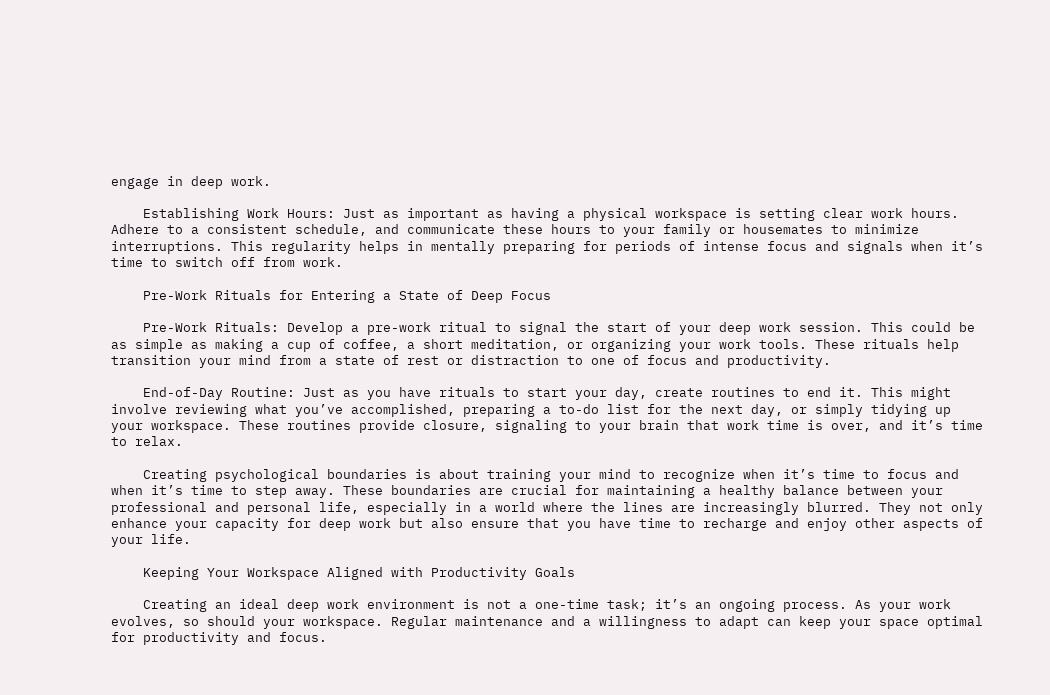engage in deep work.

    Establishing Work Hours: Just as important as having a physical workspace is setting clear work hours. Adhere to a consistent schedule, and communicate these hours to your family or housemates to minimize interruptions. This regularity helps in mentally preparing for periods of intense focus and signals when it’s time to switch off from work.

    Pre-Work Rituals for Entering a State of Deep Focus

    Pre-Work Rituals: Develop a pre-work ritual to signal the start of your deep work session. This could be as simple as making a cup of coffee, a short meditation, or organizing your work tools. These rituals help transition your mind from a state of rest or distraction to one of focus and productivity.

    End-of-Day Routine: Just as you have rituals to start your day, create routines to end it. This might involve reviewing what you’ve accomplished, preparing a to-do list for the next day, or simply tidying up your workspace. These routines provide closure, signaling to your brain that work time is over, and it’s time to relax.

    Creating psychological boundaries is about training your mind to recognize when it’s time to focus and when it’s time to step away. These boundaries are crucial for maintaining a healthy balance between your professional and personal life, especially in a world where the lines are increasingly blurred. They not only enhance your capacity for deep work but also ensure that you have time to recharge and enjoy other aspects of your life.

    Keeping Your Workspace Aligned with Productivity Goals

    Creating an ideal deep work environment is not a one-time task; it’s an ongoing process. As your work evolves, so should your workspace. Regular maintenance and a willingness to adapt can keep your space optimal for productivity and focus.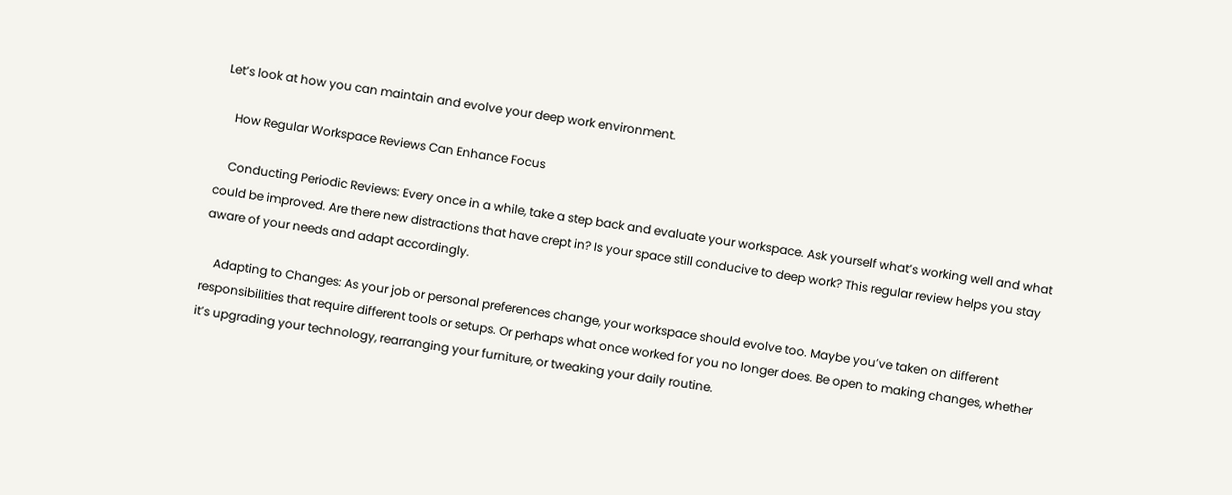Let’s look at how you can maintain and evolve your deep work environment.

    How Regular Workspace Reviews Can Enhance Focus

    Conducting Periodic Reviews: Every once in a while, take a step back and evaluate your workspace. Ask yourself what’s working well and what could be improved. Are there new distractions that have crept in? Is your space still conducive to deep work? This regular review helps you stay aware of your needs and adapt accordingly.

    Adapting to Changes: As your job or personal preferences change, your workspace should evolve too. Maybe you’ve taken on different responsibilities that require different tools or setups. Or perhaps what once worked for you no longer does. Be open to making changes, whether it’s upgrading your technology, rearranging your furniture, or tweaking your daily routine.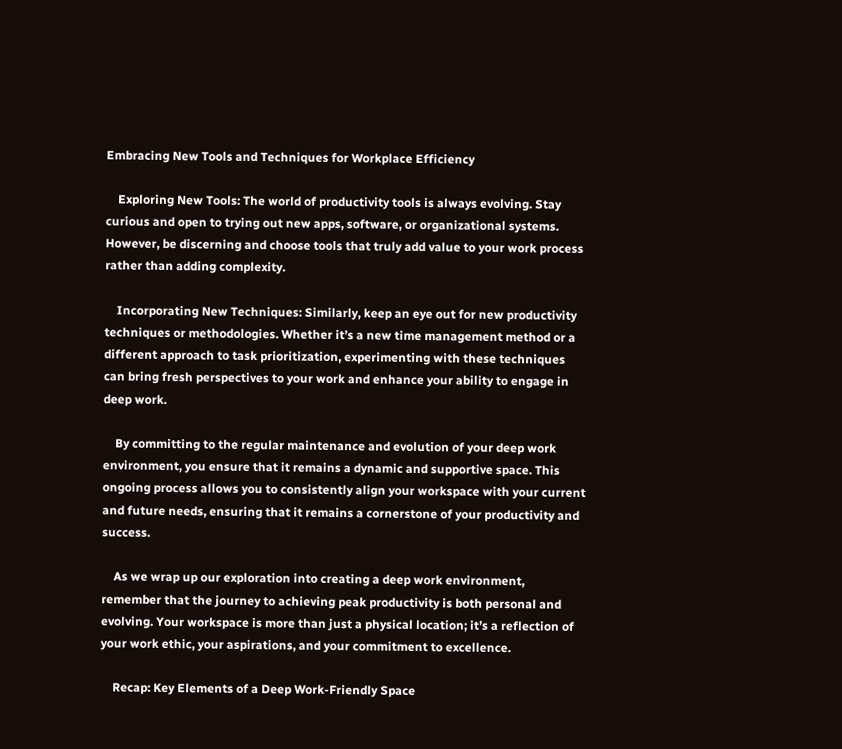Embracing New Tools and Techniques for Workplace Efficiency

    Exploring New Tools: The world of productivity tools is always evolving. Stay curious and open to trying out new apps, software, or organizational systems. However, be discerning and choose tools that truly add value to your work process rather than adding complexity.

    Incorporating New Techniques: Similarly, keep an eye out for new productivity techniques or methodologies. Whether it’s a new time management method or a different approach to task prioritization, experimenting with these techniques can bring fresh perspectives to your work and enhance your ability to engage in deep work.

    By committing to the regular maintenance and evolution of your deep work environment, you ensure that it remains a dynamic and supportive space. This ongoing process allows you to consistently align your workspace with your current and future needs, ensuring that it remains a cornerstone of your productivity and success.

    As we wrap up our exploration into creating a deep work environment, remember that the journey to achieving peak productivity is both personal and evolving. Your workspace is more than just a physical location; it’s a reflection of your work ethic, your aspirations, and your commitment to excellence.

    Recap: Key Elements of a Deep Work-Friendly Space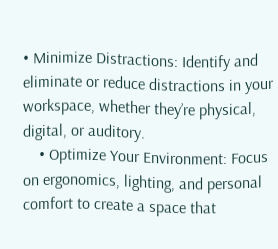• Minimize Distractions: Identify and eliminate or reduce distractions in your workspace, whether they’re physical, digital, or auditory.
    • Optimize Your Environment: Focus on ergonomics, lighting, and personal comfort to create a space that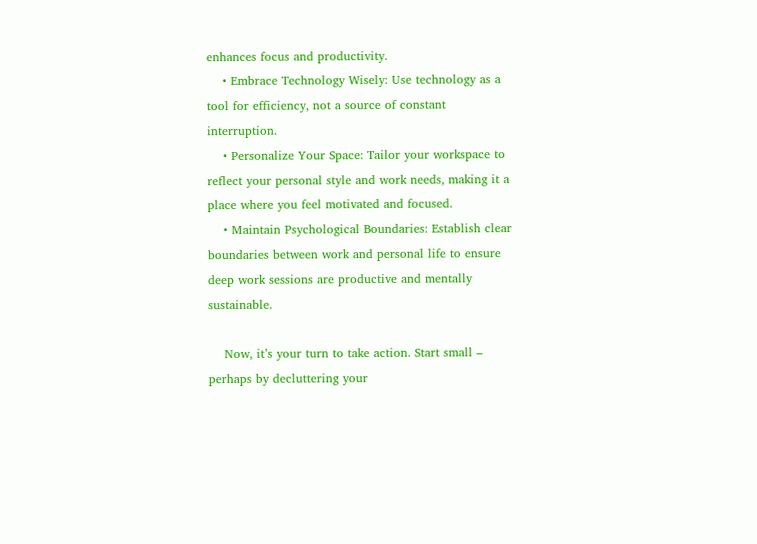enhances focus and productivity.
    • Embrace Technology Wisely: Use technology as a tool for efficiency, not a source of constant interruption.
    • Personalize Your Space: Tailor your workspace to reflect your personal style and work needs, making it a place where you feel motivated and focused.
    • Maintain Psychological Boundaries: Establish clear boundaries between work and personal life to ensure deep work sessions are productive and mentally sustainable.

    Now, it’s your turn to take action. Start small – perhaps by decluttering your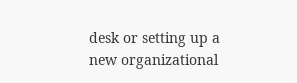desk or setting up a new organizational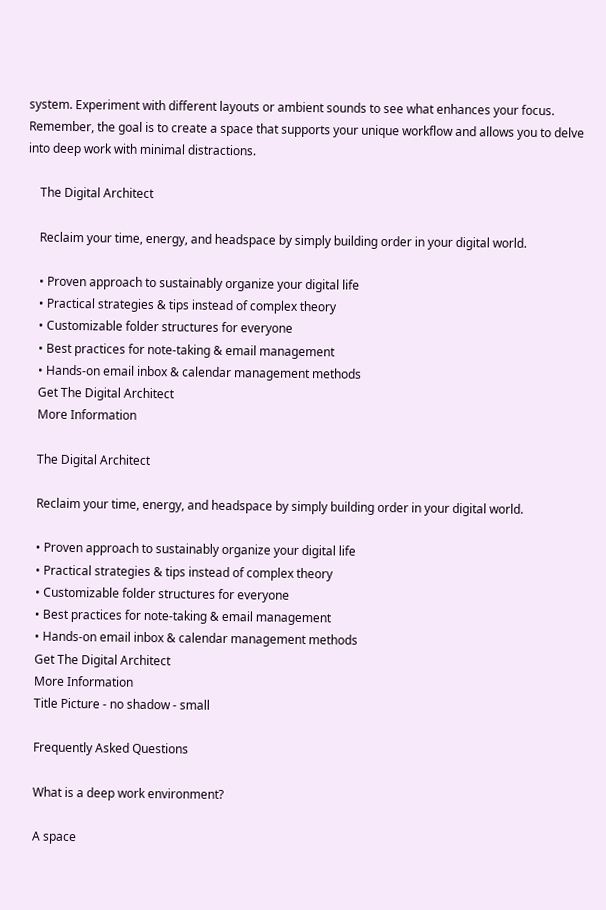system. Experiment with different layouts or ambient sounds to see what enhances your focus. Remember, the goal is to create a space that supports your unique workflow and allows you to delve into deep work with minimal distractions.

    The Digital Architect

    Reclaim your time, energy, and headspace by simply building order in your digital world.

    • Proven approach to sustainably organize your digital life
    • Practical strategies & tips instead of complex theory
    • Customizable folder structures for everyone
    • Best practices for note-taking & email management
    • Hands-on email inbox & calendar management methods
    Get The Digital Architect
    More Information

    The Digital Architect

    Reclaim your time, energy, and headspace by simply building order in your digital world.

    • Proven approach to sustainably organize your digital life
    • Practical strategies & tips instead of complex theory
    • Customizable folder structures for everyone
    • Best practices for note-taking & email management
    • Hands-on email inbox & calendar management methods
    Get The Digital Architect
    More Information
    Title Picture - no shadow - small

    Frequently Asked Questions

    What is a deep work environment?

    A space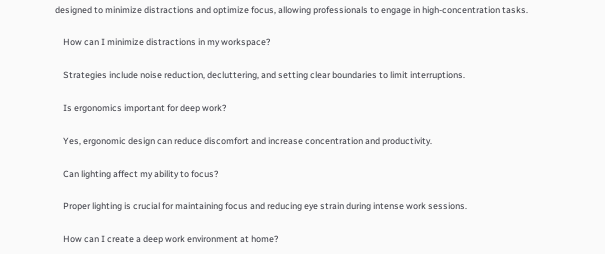designed to minimize distractions and optimize focus, allowing professionals to engage in high-concentration tasks.

    How can I minimize distractions in my workspace?

    Strategies include noise reduction, decluttering, and setting clear boundaries to limit interruptions.

    Is ergonomics important for deep work?

    Yes, ergonomic design can reduce discomfort and increase concentration and productivity.

    Can lighting affect my ability to focus?

    Proper lighting is crucial for maintaining focus and reducing eye strain during intense work sessions.

    How can I create a deep work environment at home?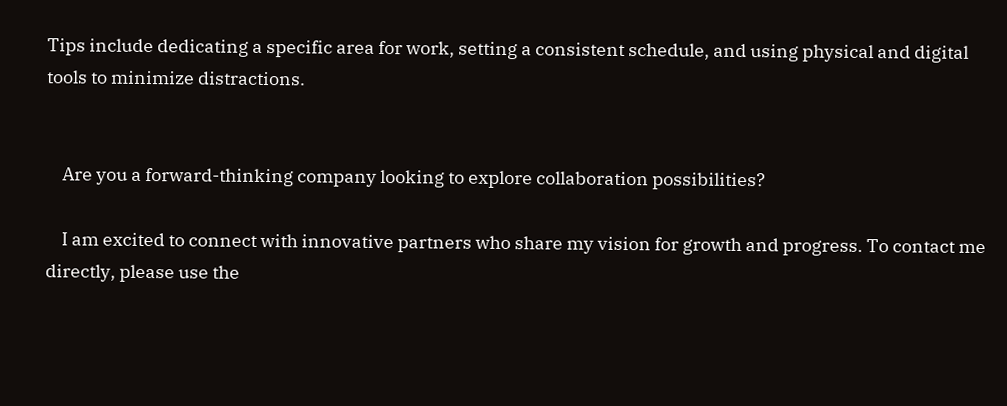Tips include dedicating a specific area for work, setting a consistent schedule, and using physical and digital tools to minimize distractions.


    Are you a forward-thinking company looking to explore collaboration possibilities?

    I am excited to connect with innovative partners who share my vision for growth and progress. To contact me directly, please use the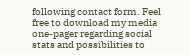following contact form. Feel free to download my media one-pager regarding social stats and possibilities to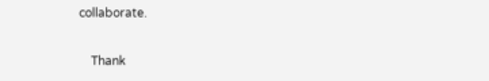collaborate.

    Thank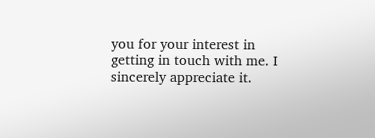you for your interest in getting in touch with me. I sincerely appreciate it.